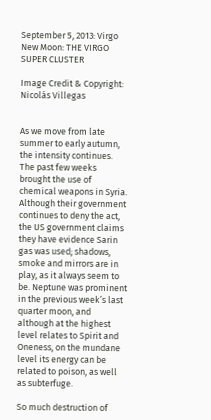September 5, 2013: Virgo New Moon: THE VIRGO SUPER CLUSTER

Image Credit & Copyright: Nicolás Villegas


As we move from late summer to early autumn, the intensity continues. The past few weeks brought the use of chemical weapons in Syria. Although their government continues to deny the act, the US government claims they have evidence Sarin gas was used; shadows, smoke and mirrors are in play, as it always seem to be. Neptune was prominent in the previous week’s last quarter moon, and although at the highest level relates to Spirit and Oneness, on the mundane level its energy can be related to poison, as well as subterfuge.

So much destruction of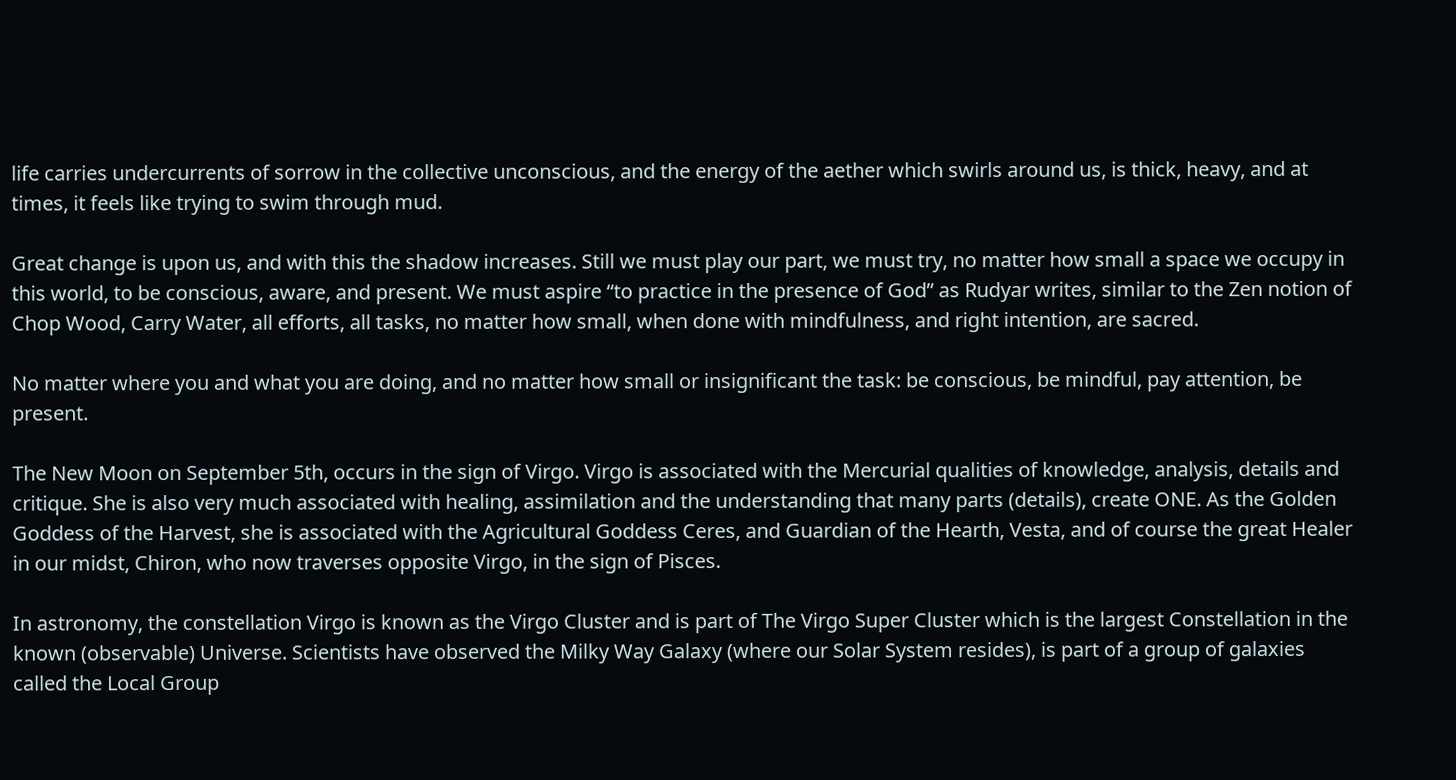life carries undercurrents of sorrow in the collective unconscious, and the energy of the aether which swirls around us, is thick, heavy, and at times, it feels like trying to swim through mud.

Great change is upon us, and with this the shadow increases. Still we must play our part, we must try, no matter how small a space we occupy in this world, to be conscious, aware, and present. We must aspire “to practice in the presence of God” as Rudyar writes, similar to the Zen notion of Chop Wood, Carry Water, all efforts, all tasks, no matter how small, when done with mindfulness, and right intention, are sacred.

No matter where you and what you are doing, and no matter how small or insignificant the task: be conscious, be mindful, pay attention, be present.

The New Moon on September 5th, occurs in the sign of Virgo. Virgo is associated with the Mercurial qualities of knowledge, analysis, details and critique. She is also very much associated with healing, assimilation and the understanding that many parts (details), create ONE. As the Golden Goddess of the Harvest, she is associated with the Agricultural Goddess Ceres, and Guardian of the Hearth, Vesta, and of course the great Healer in our midst, Chiron, who now traverses opposite Virgo, in the sign of Pisces.

In astronomy, the constellation Virgo is known as the Virgo Cluster and is part of The Virgo Super Cluster which is the largest Constellation in the known (observable) Universe. Scientists have observed the Milky Way Galaxy (where our Solar System resides), is part of a group of galaxies called the Local Group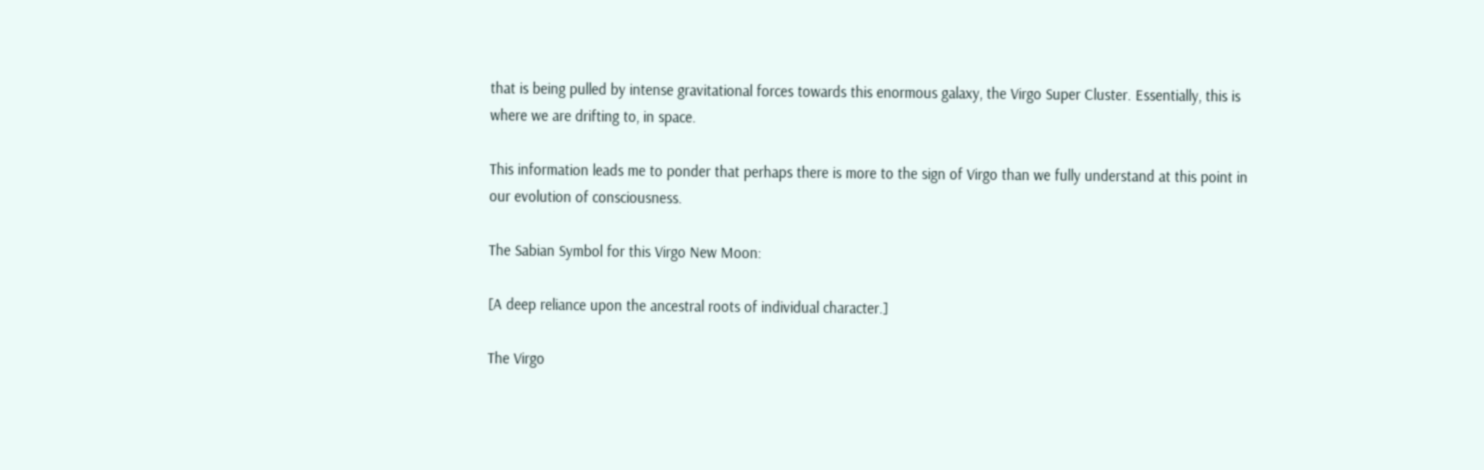that is being pulled by intense gravitational forces towards this enormous galaxy, the Virgo Super Cluster. Essentially, this is where we are drifting to, in space.

This information leads me to ponder that perhaps there is more to the sign of Virgo than we fully understand at this point in our evolution of consciousness.

The Sabian Symbol for this Virgo New Moon:

[A deep reliance upon the ancestral roots of individual character.]

The Virgo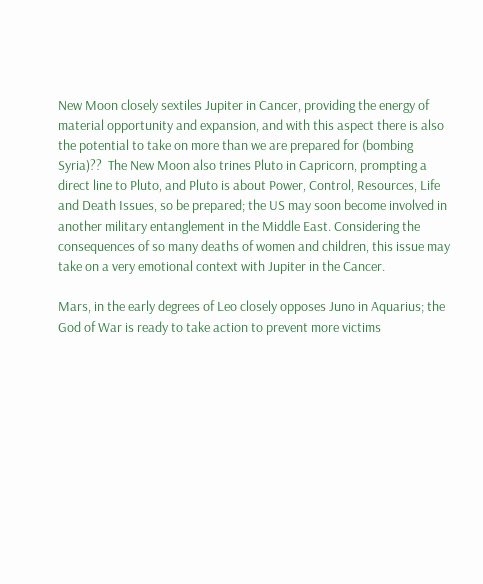New Moon closely sextiles Jupiter in Cancer, providing the energy of material opportunity and expansion, and with this aspect there is also the potential to take on more than we are prepared for (bombing Syria)??  The New Moon also trines Pluto in Capricorn, prompting a direct line to Pluto, and Pluto is about Power, Control, Resources, Life and Death Issues, so be prepared; the US may soon become involved in another military entanglement in the Middle East. Considering the consequences of so many deaths of women and children, this issue may take on a very emotional context with Jupiter in the Cancer.

Mars, in the early degrees of Leo closely opposes Juno in Aquarius; the God of War is ready to take action to prevent more victims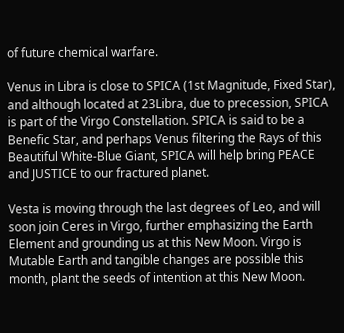of future chemical warfare.

Venus in Libra is close to SPICA (1st Magnitude, Fixed Star), and although located at 23Libra, due to precession, SPICA is part of the Virgo Constellation. SPICA is said to be a Benefic Star, and perhaps Venus filtering the Rays of this Beautiful White-Blue Giant, SPICA will help bring PEACE and JUSTICE to our fractured planet.

Vesta is moving through the last degrees of Leo, and will soon join Ceres in Virgo, further emphasizing the Earth Element and grounding us at this New Moon. Virgo is Mutable Earth and tangible changes are possible this month, plant the seeds of intention at this New Moon.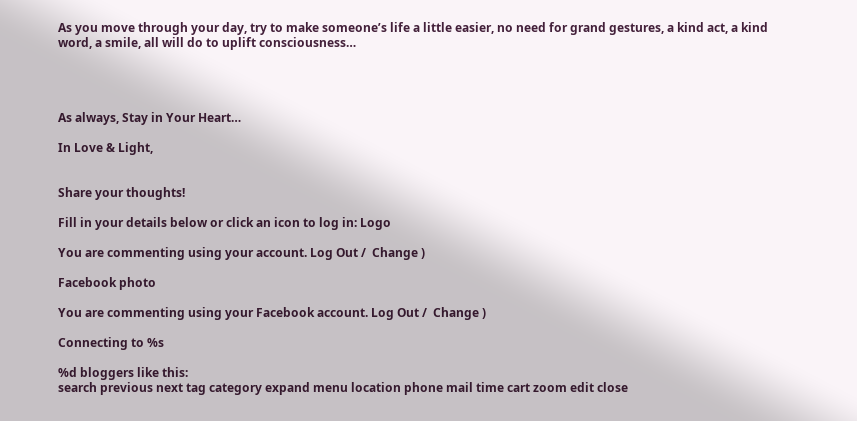As you move through your day, try to make someone’s life a little easier, no need for grand gestures, a kind act, a kind word, a smile, all will do to uplift consciousness…




As always, Stay in Your Heart…

In Love & Light,


Share your thoughts!

Fill in your details below or click an icon to log in: Logo

You are commenting using your account. Log Out /  Change )

Facebook photo

You are commenting using your Facebook account. Log Out /  Change )

Connecting to %s

%d bloggers like this:
search previous next tag category expand menu location phone mail time cart zoom edit close